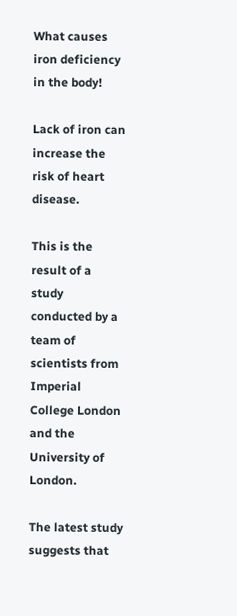What causes iron deficiency in the body!

Lack of iron can increase the risk of heart disease.

This is the result of a study conducted by a team of scientists from Imperial College London and the University of London.

The latest study suggests that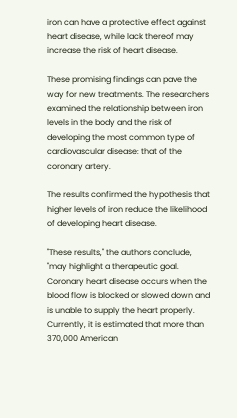iron can have a protective effect against heart disease, while lack thereof may increase the risk of heart disease.

These promising findings can pave the way for new treatments. The researchers examined the relationship between iron levels in the body and the risk of developing the most common type of cardiovascular disease: that of the coronary artery.

The results confirmed the hypothesis that higher levels of iron reduce the likelihood of developing heart disease.

"These results," the authors conclude, "may highlight a therapeutic goal. Coronary heart disease occurs when the blood flow is blocked or slowed down and is unable to supply the heart properly. Currently, it is estimated that more than 370,000 American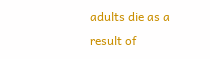adults die as a result of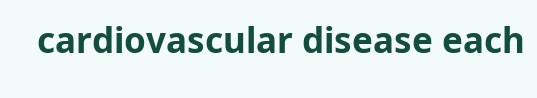cardiovascular disease each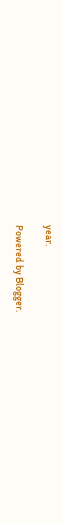year.

Powered by Blogger.